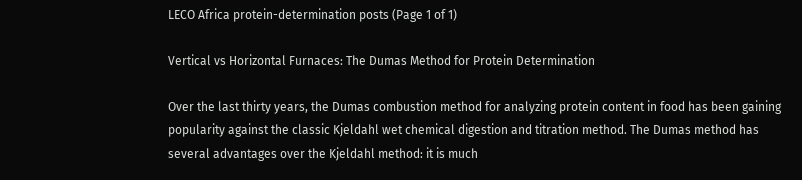LECO Africa protein-determination posts (Page 1 of 1)

Vertical vs Horizontal Furnaces: The Dumas Method for Protein Determination

Over the last thirty years, the Dumas combustion method for analyzing protein content in food has been gaining popularity against the classic Kjeldahl wet chemical digestion and titration method. The Dumas method has several advantages over the Kjeldahl method: it is much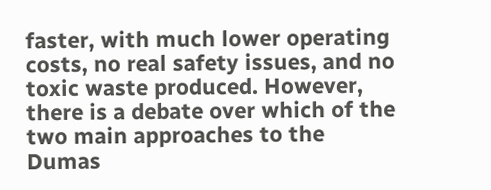faster, with much lower operating costs, no real safety issues, and no toxic waste produced. However, there is a debate over which of the two main approaches to the Dumas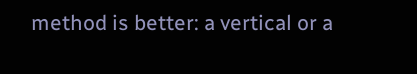method is better: a vertical or a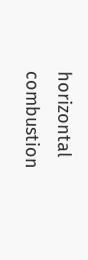horizontal combustion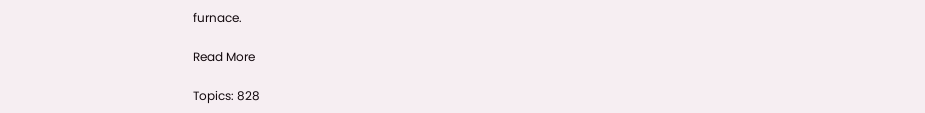furnace.

Read More

Topics: 828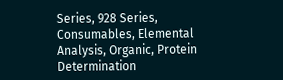Series, 928 Series, Consumables, Elemental Analysis, Organic, Protein Determination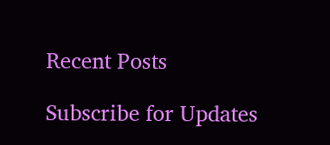Recent Posts

Subscribe for Updates